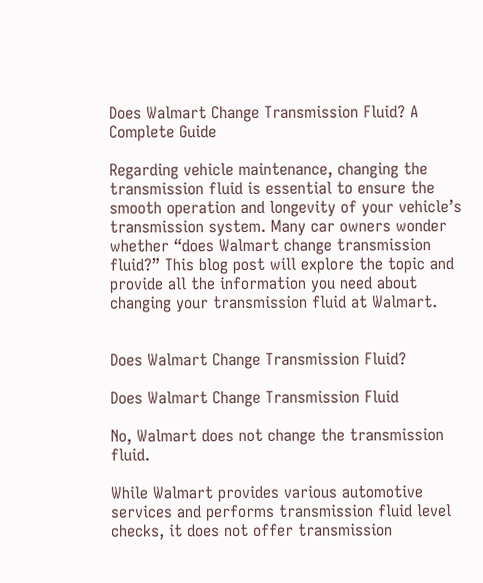Does Walmart Change Transmission Fluid? A Complete Guide

Regarding vehicle maintenance, changing the transmission fluid is essential to ensure the smooth operation and longevity of your vehicle’s transmission system. Many car owners wonder whether “does Walmart change transmission fluid?” This blog post will explore the topic and provide all the information you need about changing your transmission fluid at Walmart.


Does Walmart Change Transmission Fluid?

Does Walmart Change Transmission Fluid

No, Walmart does not change the transmission fluid.

While Walmart provides various automotive services and performs transmission fluid level checks, it does not offer transmission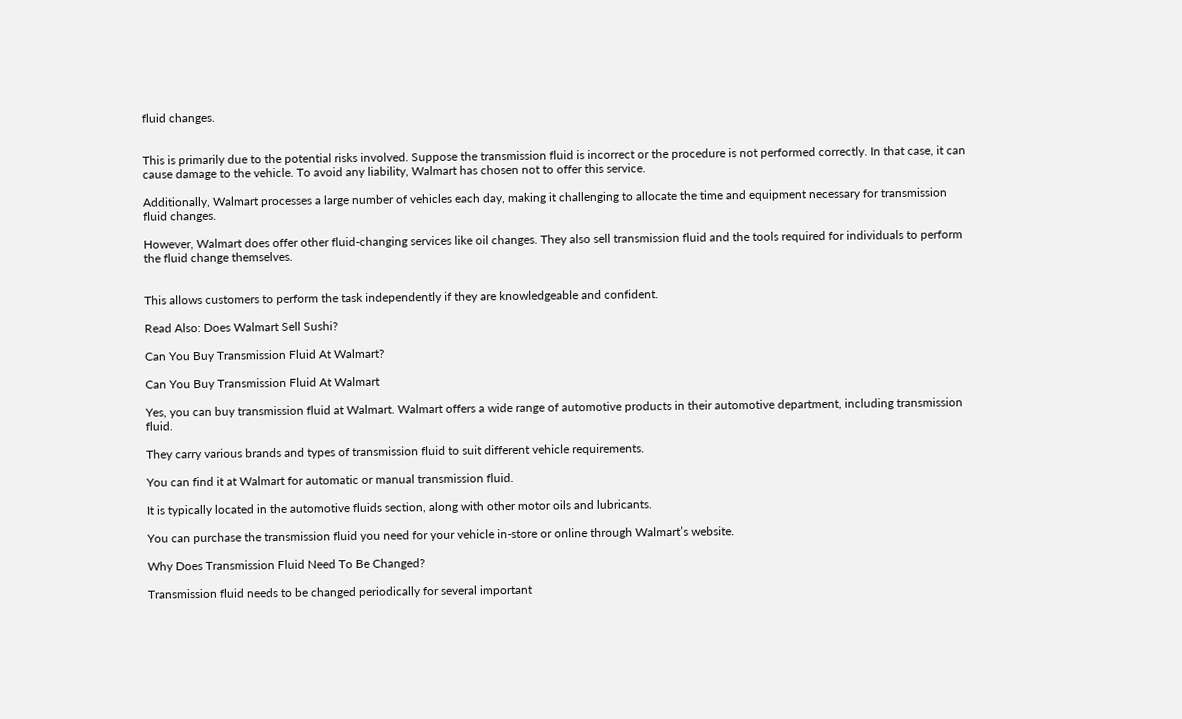fluid changes.


This is primarily due to the potential risks involved. Suppose the transmission fluid is incorrect or the procedure is not performed correctly. In that case, it can cause damage to the vehicle. To avoid any liability, Walmart has chosen not to offer this service.

Additionally, Walmart processes a large number of vehicles each day, making it challenging to allocate the time and equipment necessary for transmission fluid changes.

However, Walmart does offer other fluid-changing services like oil changes. They also sell transmission fluid and the tools required for individuals to perform the fluid change themselves.


This allows customers to perform the task independently if they are knowledgeable and confident.

Read Also: Does Walmart Sell Sushi?

Can You Buy Transmission Fluid At Walmart?

Can You Buy Transmission Fluid At Walmart

Yes, you can buy transmission fluid at Walmart. Walmart offers a wide range of automotive products in their automotive department, including transmission fluid.

They carry various brands and types of transmission fluid to suit different vehicle requirements.

You can find it at Walmart for automatic or manual transmission fluid.

It is typically located in the automotive fluids section, along with other motor oils and lubricants.

You can purchase the transmission fluid you need for your vehicle in-store or online through Walmart’s website.

Why Does Transmission Fluid Need To Be Changed?

Transmission fluid needs to be changed periodically for several important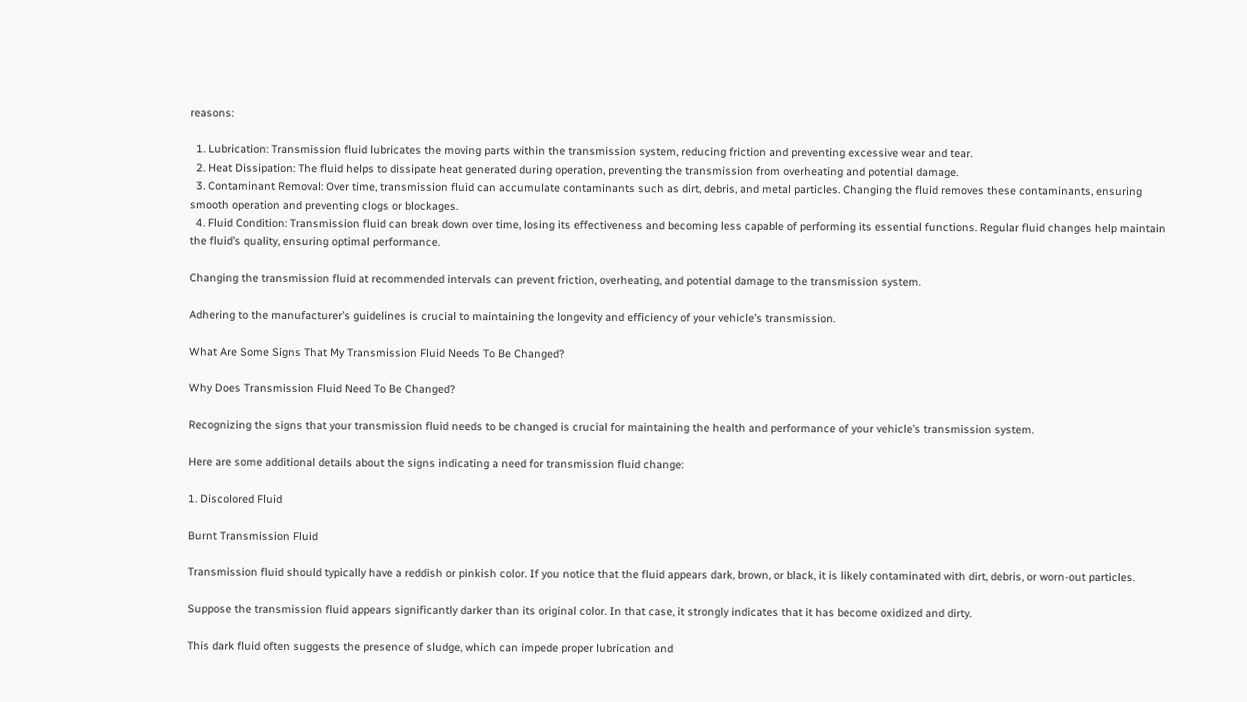reasons:

  1. Lubrication: Transmission fluid lubricates the moving parts within the transmission system, reducing friction and preventing excessive wear and tear.
  2. Heat Dissipation: The fluid helps to dissipate heat generated during operation, preventing the transmission from overheating and potential damage.
  3. Contaminant Removal: Over time, transmission fluid can accumulate contaminants such as dirt, debris, and metal particles. Changing the fluid removes these contaminants, ensuring smooth operation and preventing clogs or blockages.
  4. Fluid Condition: Transmission fluid can break down over time, losing its effectiveness and becoming less capable of performing its essential functions. Regular fluid changes help maintain the fluid’s quality, ensuring optimal performance.

Changing the transmission fluid at recommended intervals can prevent friction, overheating, and potential damage to the transmission system.

Adhering to the manufacturer’s guidelines is crucial to maintaining the longevity and efficiency of your vehicle’s transmission.

What Are Some Signs That My Transmission Fluid Needs To Be Changed?

Why Does Transmission Fluid Need To Be Changed?

Recognizing the signs that your transmission fluid needs to be changed is crucial for maintaining the health and performance of your vehicle’s transmission system.

Here are some additional details about the signs indicating a need for transmission fluid change:

1. Discolored Fluid

Burnt Transmission Fluid

Transmission fluid should typically have a reddish or pinkish color. If you notice that the fluid appears dark, brown, or black, it is likely contaminated with dirt, debris, or worn-out particles.

Suppose the transmission fluid appears significantly darker than its original color. In that case, it strongly indicates that it has become oxidized and dirty.

This dark fluid often suggests the presence of sludge, which can impede proper lubrication and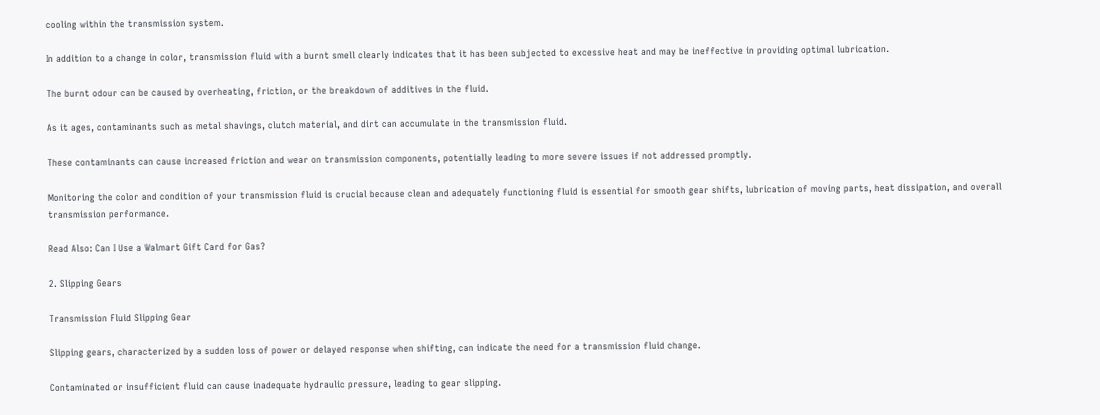cooling within the transmission system.

In addition to a change in color, transmission fluid with a burnt smell clearly indicates that it has been subjected to excessive heat and may be ineffective in providing optimal lubrication.

The burnt odour can be caused by overheating, friction, or the breakdown of additives in the fluid.

As it ages, contaminants such as metal shavings, clutch material, and dirt can accumulate in the transmission fluid.

These contaminants can cause increased friction and wear on transmission components, potentially leading to more severe issues if not addressed promptly.

Monitoring the color and condition of your transmission fluid is crucial because clean and adequately functioning fluid is essential for smooth gear shifts, lubrication of moving parts, heat dissipation, and overall transmission performance.

Read Also: Can I Use a Walmart Gift Card for Gas?

2. Slipping Gears

Transmission Fluid Slipping Gear

Slipping gears, characterized by a sudden loss of power or delayed response when shifting, can indicate the need for a transmission fluid change.

Contaminated or insufficient fluid can cause inadequate hydraulic pressure, leading to gear slipping.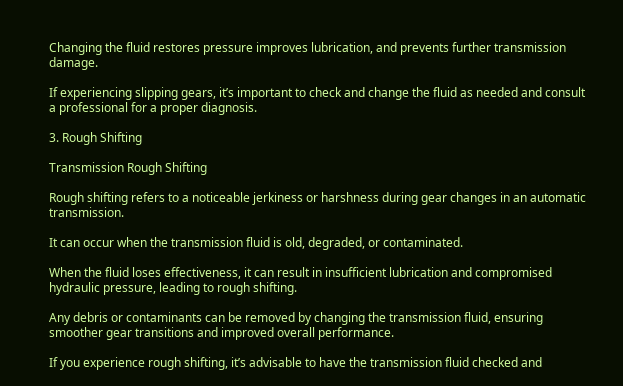Changing the fluid restores pressure improves lubrication, and prevents further transmission damage.

If experiencing slipping gears, it’s important to check and change the fluid as needed and consult a professional for a proper diagnosis.

3. Rough Shifting

Transmission Rough Shifting

Rough shifting refers to a noticeable jerkiness or harshness during gear changes in an automatic transmission.

It can occur when the transmission fluid is old, degraded, or contaminated.

When the fluid loses effectiveness, it can result in insufficient lubrication and compromised hydraulic pressure, leading to rough shifting.

Any debris or contaminants can be removed by changing the transmission fluid, ensuring smoother gear transitions and improved overall performance.

If you experience rough shifting, it’s advisable to have the transmission fluid checked and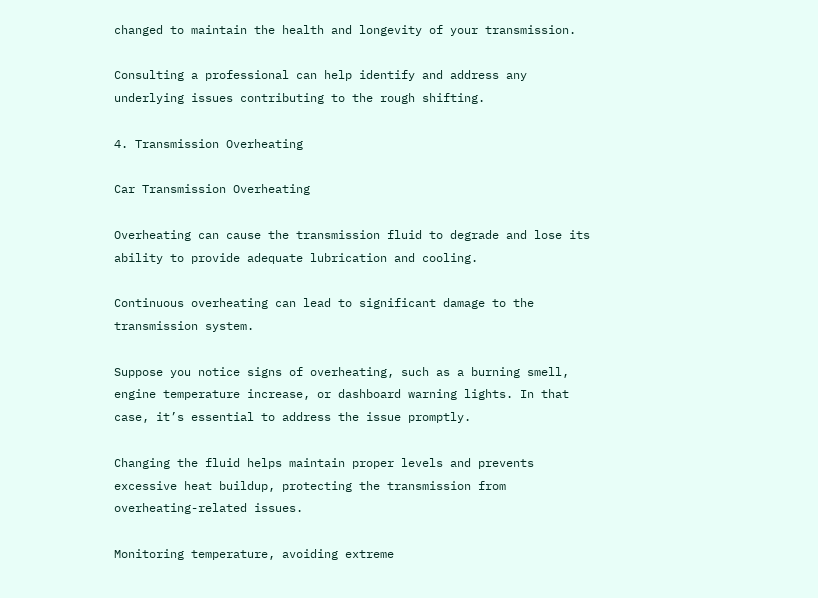changed to maintain the health and longevity of your transmission.

Consulting a professional can help identify and address any underlying issues contributing to the rough shifting.

4. Transmission Overheating

Car Transmission Overheating

Overheating can cause the transmission fluid to degrade and lose its ability to provide adequate lubrication and cooling.

Continuous overheating can lead to significant damage to the transmission system.

Suppose you notice signs of overheating, such as a burning smell, engine temperature increase, or dashboard warning lights. In that case, it’s essential to address the issue promptly.

Changing the fluid helps maintain proper levels and prevents excessive heat buildup, protecting the transmission from overheating-related issues.

Monitoring temperature, avoiding extreme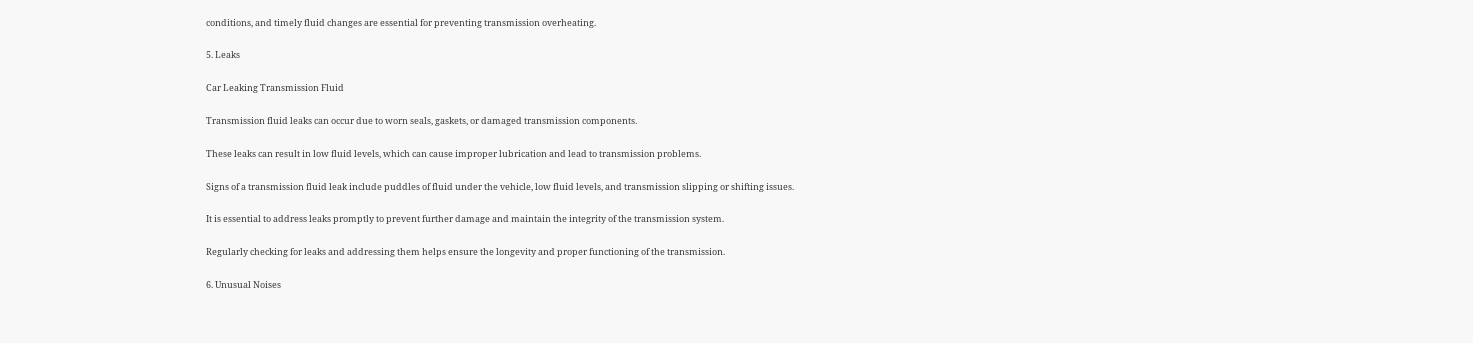conditions, and timely fluid changes are essential for preventing transmission overheating.

5. Leaks

Car Leaking Transmission Fluid

Transmission fluid leaks can occur due to worn seals, gaskets, or damaged transmission components.

These leaks can result in low fluid levels, which can cause improper lubrication and lead to transmission problems.

Signs of a transmission fluid leak include puddles of fluid under the vehicle, low fluid levels, and transmission slipping or shifting issues.

It is essential to address leaks promptly to prevent further damage and maintain the integrity of the transmission system.

Regularly checking for leaks and addressing them helps ensure the longevity and proper functioning of the transmission.

6. Unusual Noises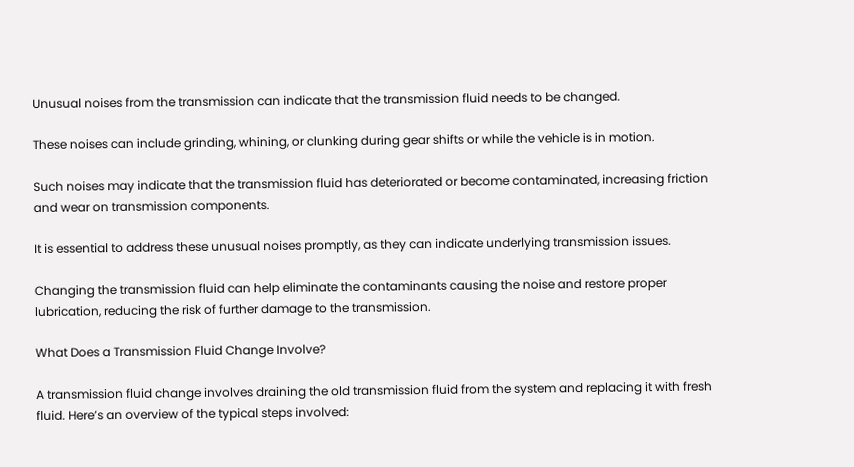Unusual noises from the transmission can indicate that the transmission fluid needs to be changed.

These noises can include grinding, whining, or clunking during gear shifts or while the vehicle is in motion.

Such noises may indicate that the transmission fluid has deteriorated or become contaminated, increasing friction and wear on transmission components.

It is essential to address these unusual noises promptly, as they can indicate underlying transmission issues.

Changing the transmission fluid can help eliminate the contaminants causing the noise and restore proper lubrication, reducing the risk of further damage to the transmission.

What Does a Transmission Fluid Change Involve?

A transmission fluid change involves draining the old transmission fluid from the system and replacing it with fresh fluid. Here’s an overview of the typical steps involved: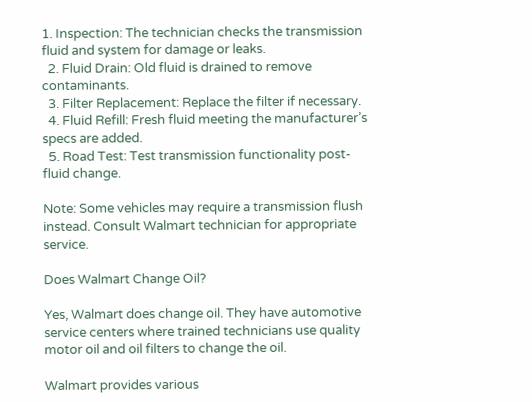1. Inspection: The technician checks the transmission fluid and system for damage or leaks.
  2. Fluid Drain: Old fluid is drained to remove contaminants.
  3. Filter Replacement: Replace the filter if necessary.
  4. Fluid Refill: Fresh fluid meeting the manufacturer’s specs are added.
  5. Road Test: Test transmission functionality post-fluid change.

Note: Some vehicles may require a transmission flush instead. Consult Walmart technician for appropriate service.

Does Walmart Change Oil?

Yes, Walmart does change oil. They have automotive service centers where trained technicians use quality motor oil and oil filters to change the oil.

Walmart provides various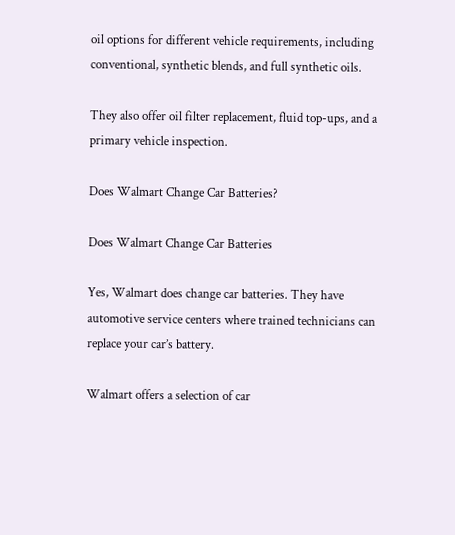oil options for different vehicle requirements, including conventional, synthetic blends, and full synthetic oils.

They also offer oil filter replacement, fluid top-ups, and a primary vehicle inspection.

Does Walmart Change Car Batteries?

Does Walmart Change Car Batteries

Yes, Walmart does change car batteries. They have automotive service centers where trained technicians can replace your car’s battery.

Walmart offers a selection of car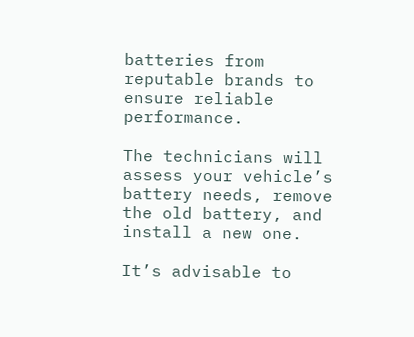batteries from reputable brands to ensure reliable performance.

The technicians will assess your vehicle’s battery needs, remove the old battery, and install a new one.

It’s advisable to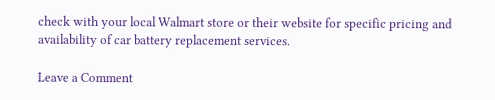check with your local Walmart store or their website for specific pricing and availability of car battery replacement services.

Leave a Comment